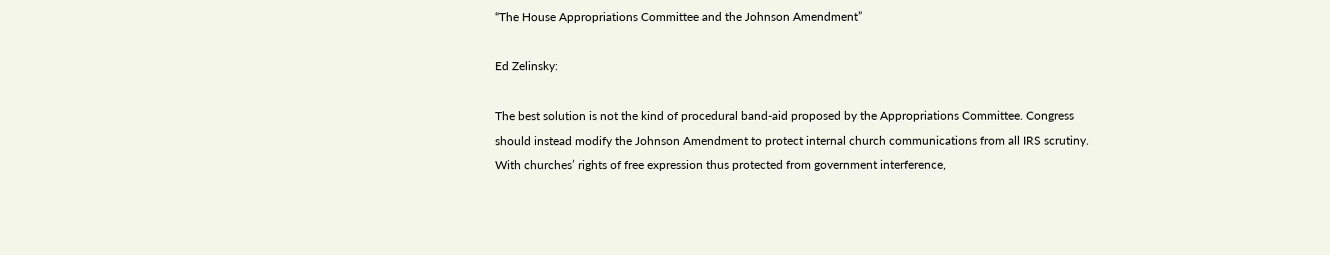“The House Appropriations Committee and the Johnson Amendment”

Ed Zelinsky:

The best solution is not the kind of procedural band-aid proposed by the Appropriations Committee. Congress should instead modify the Johnson Amendment to protect internal church communications from all IRS scrutiny. With churches’ rights of free expression thus protected from government interference,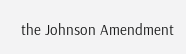the Johnson Amendment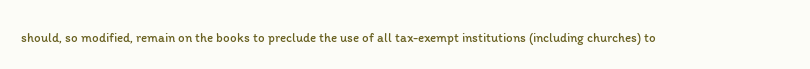should, so modified, remain on the books to preclude the use of all tax-exempt institutions (including churches) to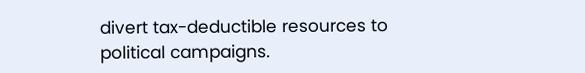divert tax-deductible resources to political campaigns.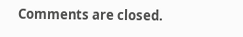Comments are closed.